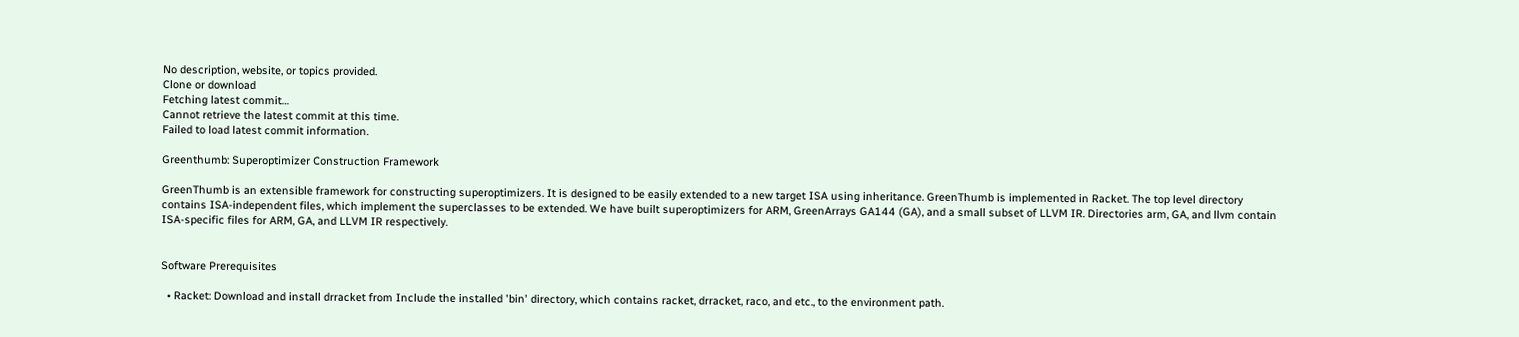No description, website, or topics provided.
Clone or download
Fetching latest commit…
Cannot retrieve the latest commit at this time.
Failed to load latest commit information.

Greenthumb: Superoptimizer Construction Framework

GreenThumb is an extensible framework for constructing superoptimizers. It is designed to be easily extended to a new target ISA using inheritance. GreenThumb is implemented in Racket. The top level directory contains ISA-independent files, which implement the superclasses to be extended. We have built superoptimizers for ARM, GreenArrays GA144 (GA), and a small subset of LLVM IR. Directories arm, GA, and llvm contain ISA-specific files for ARM, GA, and LLVM IR respectively.


Software Prerequisites

  • Racket: Download and install drracket from Include the installed 'bin' directory, which contains racket, drracket, raco, and etc., to the environment path.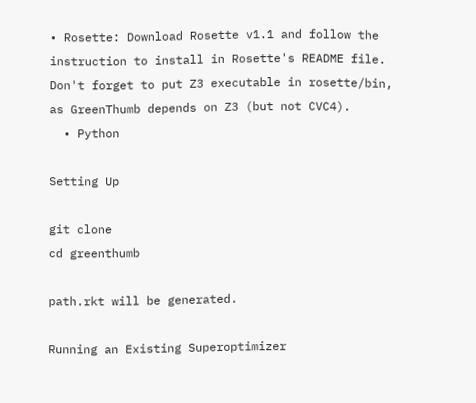• Rosette: Download Rosette v1.1 and follow the instruction to install in Rosette's README file. Don't forget to put Z3 executable in rosette/bin, as GreenThumb depends on Z3 (but not CVC4).
  • Python

Setting Up

git clone
cd greenthumb

path.rkt will be generated.

Running an Existing Superoptimizer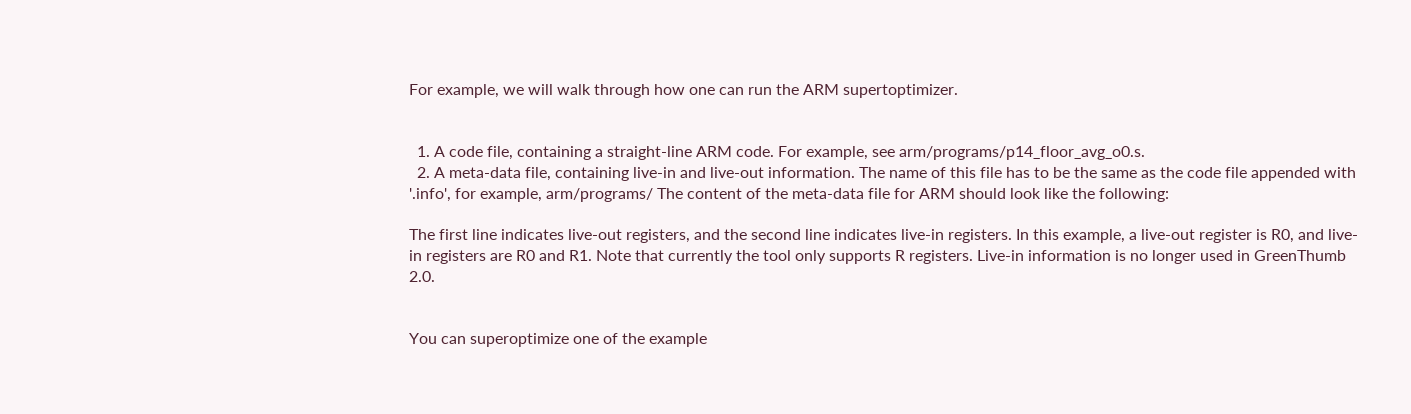For example, we will walk through how one can run the ARM supertoptimizer.


  1. A code file, containing a straight-line ARM code. For example, see arm/programs/p14_floor_avg_o0.s.
  2. A meta-data file, containing live-in and live-out information. The name of this file has to be the same as the code file appended with '.info', for example, arm/programs/ The content of the meta-data file for ARM should look like the following:

The first line indicates live-out registers, and the second line indicates live-in registers. In this example, a live-out register is R0, and live-in registers are R0 and R1. Note that currently the tool only supports R registers. Live-in information is no longer used in GreenThumb 2.0.


You can superoptimize one of the example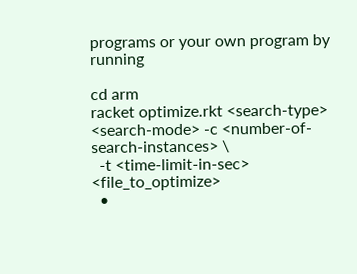programs or your own program by running

cd arm
racket optimize.rkt <search-type> <search-mode> -c <number-of-search-instances> \
  -t <time-limit-in-sec> <file_to_optimize>
  •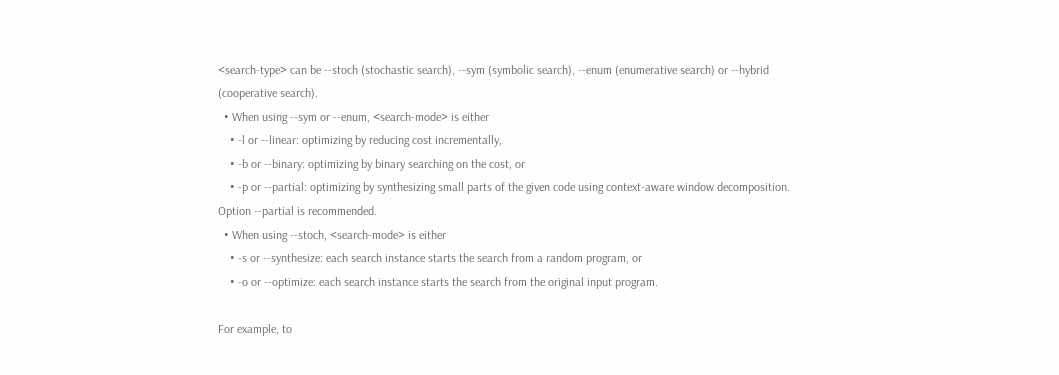<search-type> can be --stoch (stochastic search), --sym (symbolic search), --enum (enumerative search) or --hybrid (cooperative search).
  • When using --sym or --enum, <search-mode> is either
    • -l or --linear: optimizing by reducing cost incrementally,
    • -b or --binary: optimizing by binary searching on the cost, or
    • -p or --partial: optimizing by synthesizing small parts of the given code using context-aware window decomposition. Option --partial is recommended.
  • When using --stoch, <search-mode> is either
    • -s or --synthesize: each search instance starts the search from a random program, or
    • -o or --optimize: each search instance starts the search from the original input program.

For example, to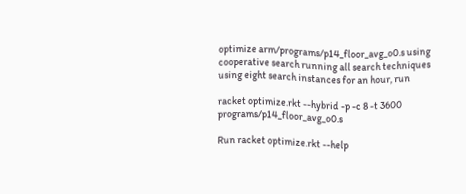optimize arm/programs/p14_floor_avg_o0.s using cooperative search running all search techniques using eight search instances for an hour, run

racket optimize.rkt --hybrid -p -c 8 -t 3600 programs/p14_floor_avg_o0.s

Run racket optimize.rkt --help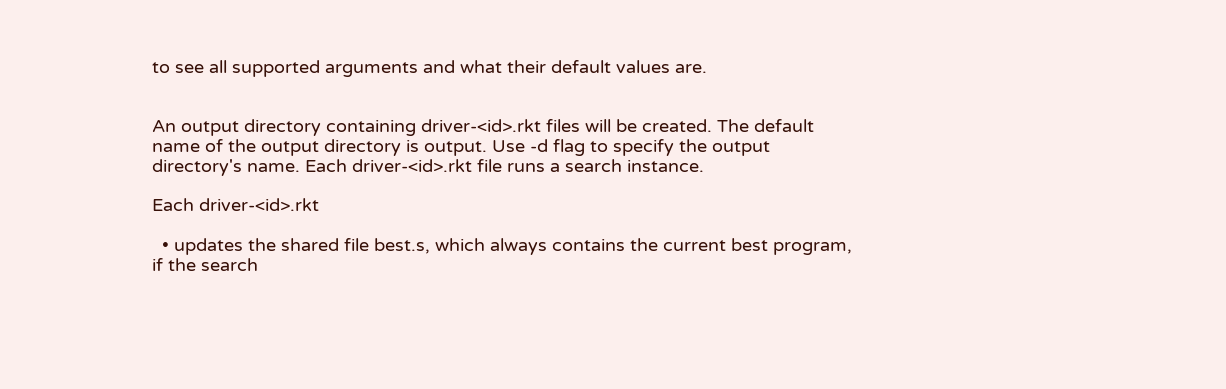to see all supported arguments and what their default values are.


An output directory containing driver-<id>.rkt files will be created. The default name of the output directory is output. Use -d flag to specify the output directory's name. Each driver-<id>.rkt file runs a search instance.

Each driver-<id>.rkt

  • updates the shared file best.s, which always contains the current best program, if the search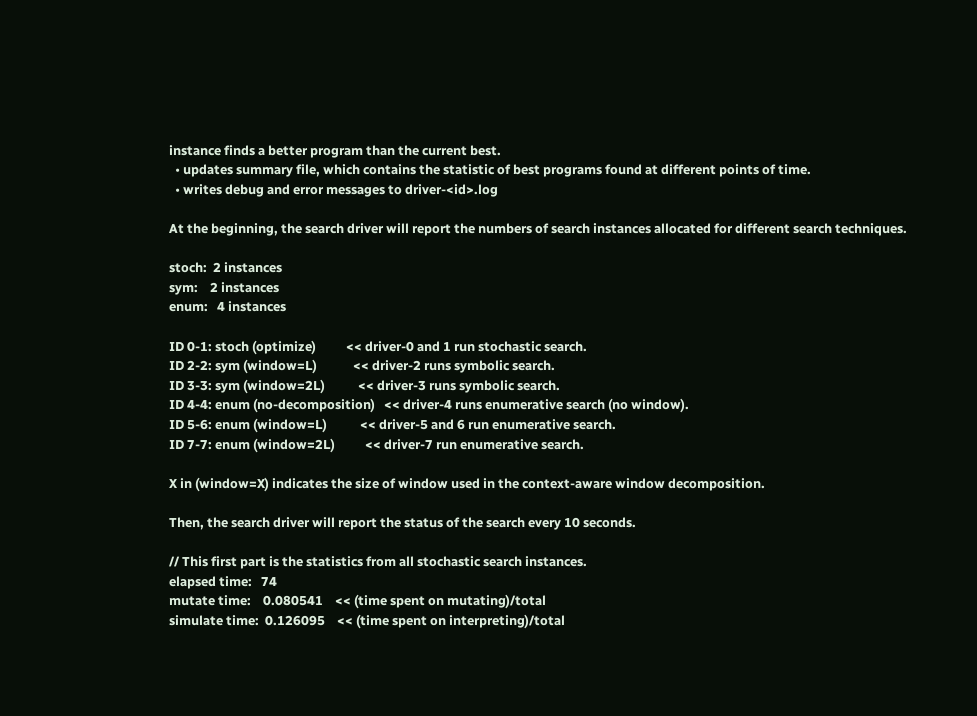instance finds a better program than the current best.
  • updates summary file, which contains the statistic of best programs found at different points of time.
  • writes debug and error messages to driver-<id>.log

At the beginning, the search driver will report the numbers of search instances allocated for different search techniques.

stoch:  2 instances
sym:    2 instances
enum:   4 instances

ID 0-1: stoch (optimize)          << driver-0 and 1 run stochastic search.
ID 2-2: sym (window=L)            << driver-2 runs symbolic search.
ID 3-3: sym (window=2L)           << driver-3 runs symbolic search.
ID 4-4: enum (no-decomposition)   << driver-4 runs enumerative search (no window).
ID 5-6: enum (window=L)           << driver-5 and 6 run enumerative search.
ID 7-7: enum (window=2L)          << driver-7 run enumerative search.

X in (window=X) indicates the size of window used in the context-aware window decomposition.

Then, the search driver will report the status of the search every 10 seconds.

// This first part is the statistics from all stochastic search instances.
elapsed time:   74
mutate time:    0.080541    << (time spent on mutating)/total
simulate time:  0.126095    << (time spent on interpreting)/total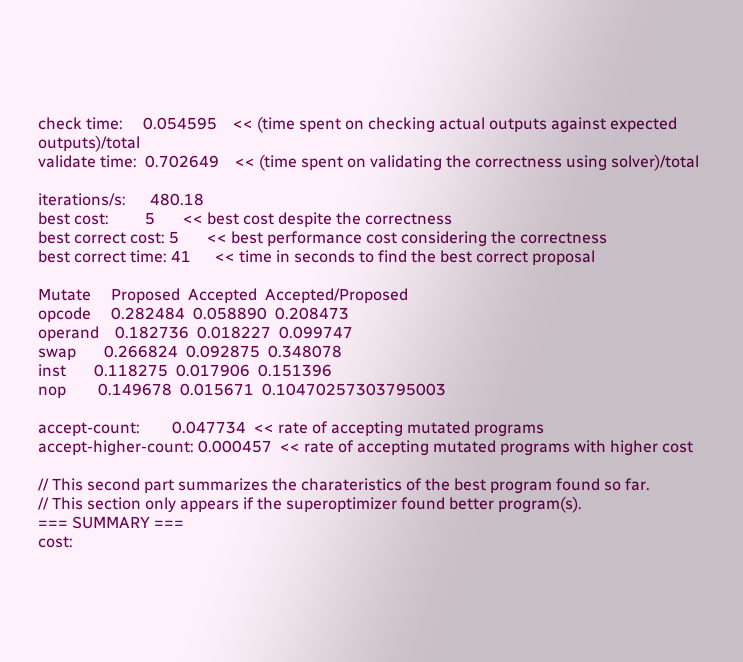check time:     0.054595    << (time spent on checking actual outputs against expected outputs)/total
validate time:  0.702649    << (time spent on validating the correctness using solver)/total

iterations/s:      480.18
best cost:         5       << best cost despite the correctness
best correct cost: 5       << best performance cost considering the correctness
best correct time: 41      << time in seconds to find the best correct proposal

Mutate     Proposed  Accepted  Accepted/Proposed
opcode     0.282484  0.058890  0.208473
operand    0.182736  0.018227  0.099747
swap       0.266824  0.092875  0.348078
inst       0.118275  0.017906  0.151396
nop        0.149678  0.015671  0.10470257303795003

accept-count:        0.047734  << rate of accepting mutated programs
accept-higher-count: 0.000457  << rate of accepting mutated programs with higher cost

// This second part summarizes the charateristics of the best program found so far.
// This section only appears if the superoptimizer found better program(s).
=== SUMMARY ===
cost: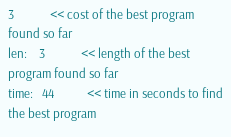3            << cost of the best program found so far
len:    3            << length of the best program found so far
time:   44           << time in seconds to find the best program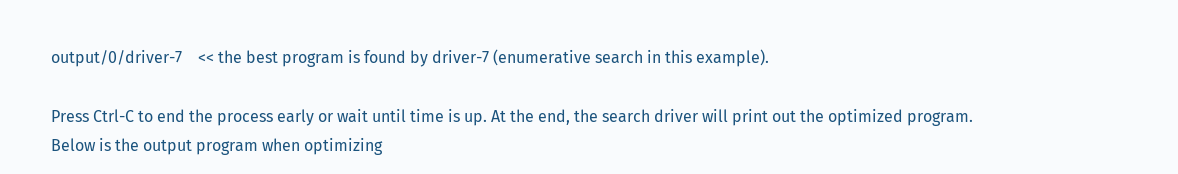output/0/driver-7    << the best program is found by driver-7 (enumerative search in this example).

Press Ctrl-C to end the process early or wait until time is up. At the end, the search driver will print out the optimized program. Below is the output program when optimizing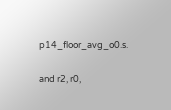p14_floor_avg_o0.s.

and r2, r0,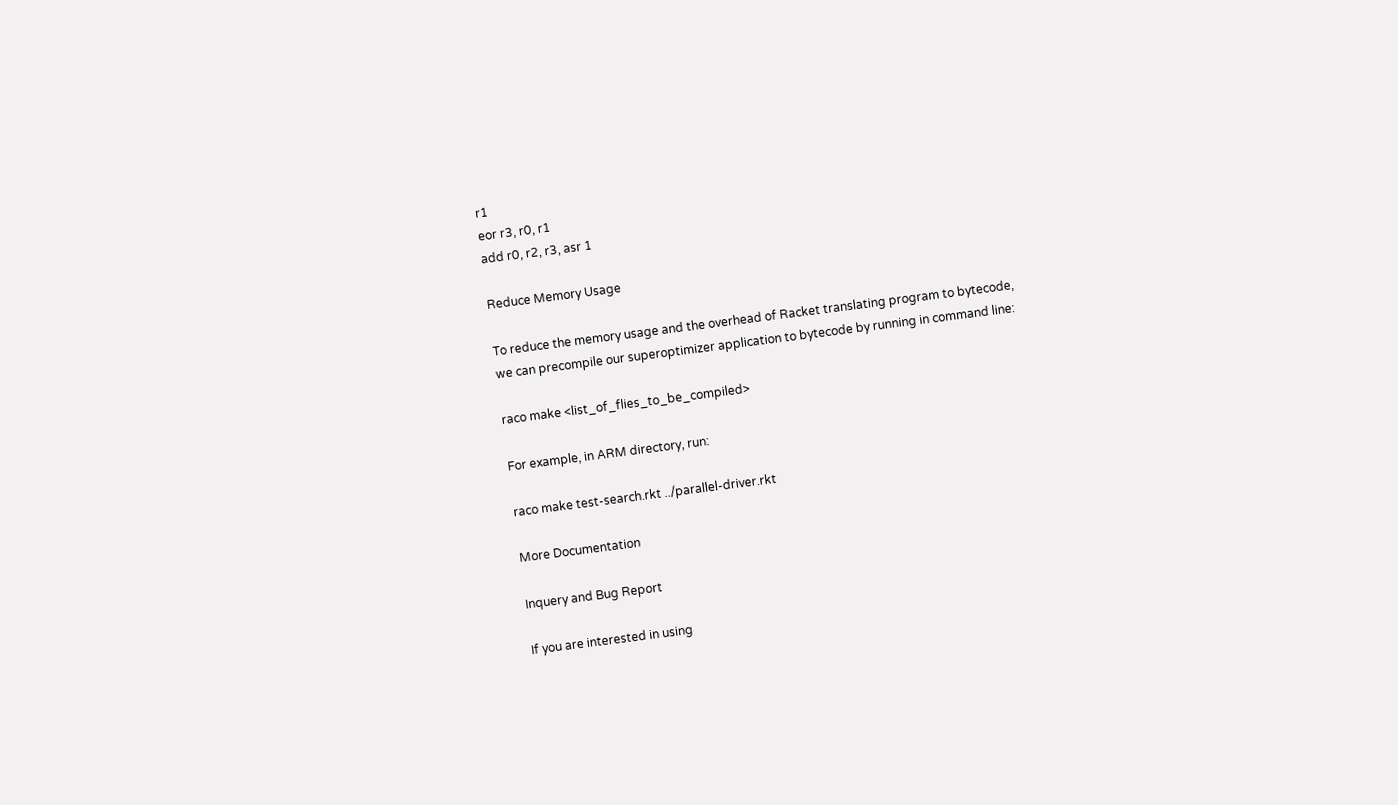r1
eor r3, r0, r1
add r0, r2, r3, asr 1

Reduce Memory Usage

To reduce the memory usage and the overhead of Racket translating program to bytecode, we can precompile our superoptimizer application to bytecode by running in command line:

raco make <list_of_flies_to_be_compiled>

For example, in ARM directory, run:

raco make test-search.rkt ../parallel-driver.rkt

More Documentation

Inquery and Bug Report

If you are interested in using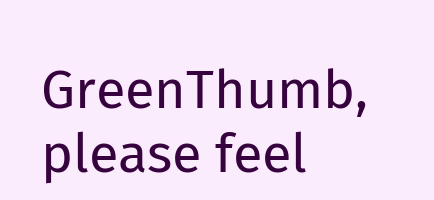GreenThumb, please feel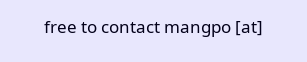free to contact mangpo [at]